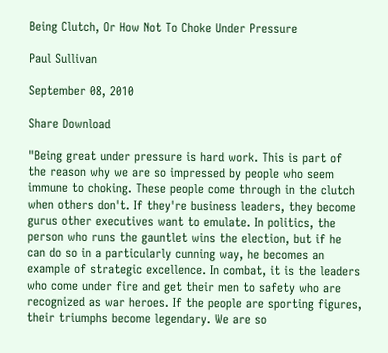Being Clutch, Or How Not To Choke Under Pressure

Paul Sullivan

September 08, 2010

Share Download

"Being great under pressure is hard work. This is part of the reason why we are so impressed by people who seem immune to choking. These people come through in the clutch when others don't. If they're business leaders, they become gurus other executives want to emulate. In politics, the person who runs the gauntlet wins the election, but if he can do so in a particularly cunning way, he becomes an example of strategic excellence. In combat, it is the leaders who come under fire and get their men to safety who are recognized as war heroes. If the people are sporting figures, their triumphs become legendary. We are so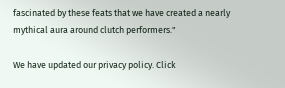fascinated by these feats that we have created a nearly mythical aura around clutch performers."

We have updated our privacy policy. Click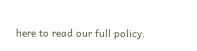here to read our full policy.